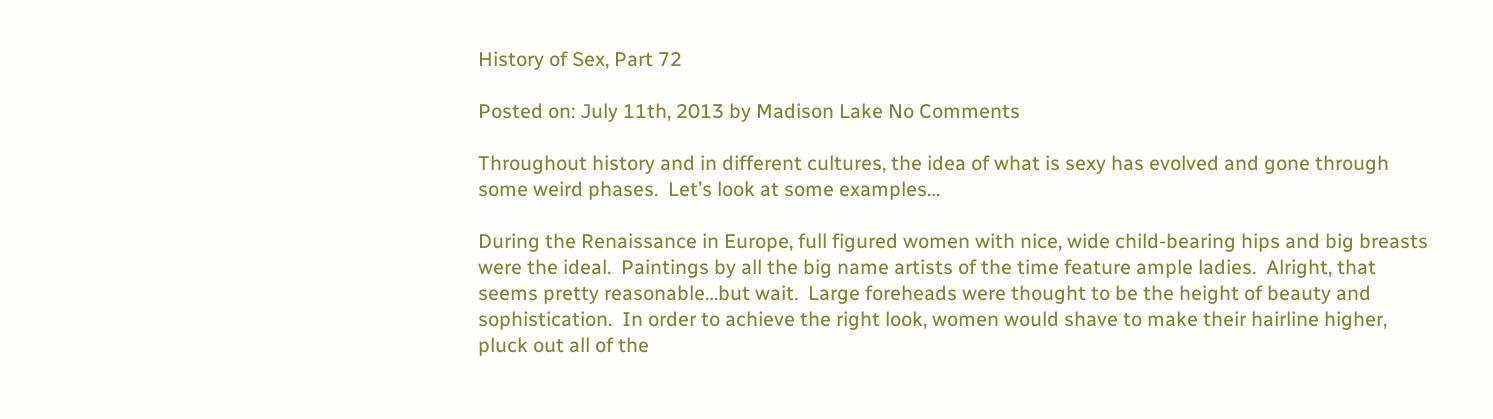History of Sex, Part 72

Posted on: July 11th, 2013 by Madison Lake No Comments

Throughout history and in different cultures, the idea of what is sexy has evolved and gone through some weird phases.  Let’s look at some examples…

During the Renaissance in Europe, full figured women with nice, wide child-bearing hips and big breasts were the ideal.  Paintings by all the big name artists of the time feature ample ladies.  Alright, that seems pretty reasonable…but wait.  Large foreheads were thought to be the height of beauty and sophistication.  In order to achieve the right look, women would shave to make their hairline higher, pluck out all of the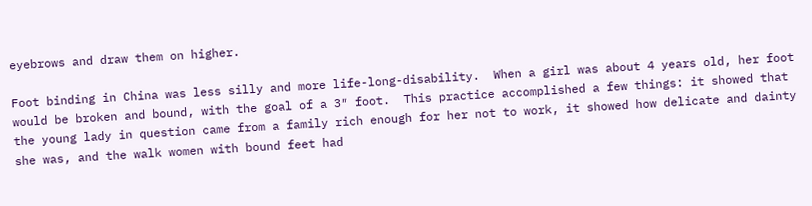eyebrows and draw them on higher.

Foot binding in China was less silly and more life-long-disability.  When a girl was about 4 years old, her foot would be broken and bound, with the goal of a 3″ foot.  This practice accomplished a few things: it showed that the young lady in question came from a family rich enough for her not to work, it showed how delicate and dainty she was, and the walk women with bound feet had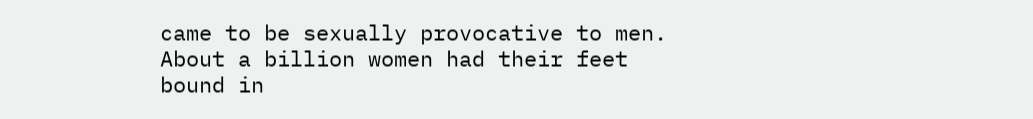came to be sexually provocative to men.  About a billion women had their feet bound in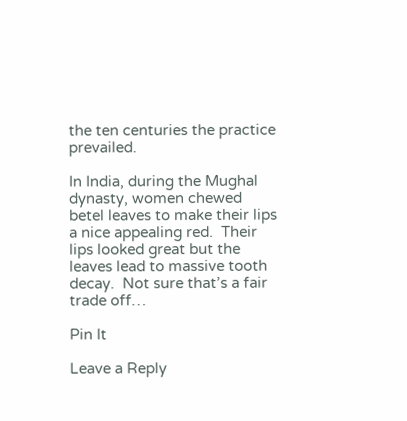the ten centuries the practice prevailed.

In India, during the Mughal dynasty, women chewed betel leaves to make their lips a nice appealing red.  Their lips looked great but the leaves lead to massive tooth decay.  Not sure that’s a fair trade off…

Pin It

Leave a Reply